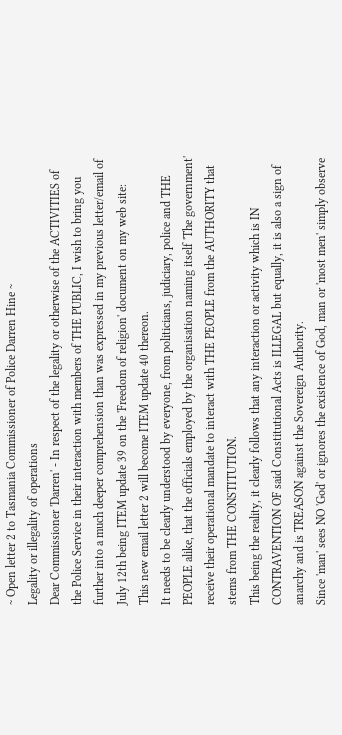~ Open letter 2 to Tasmania Commissioner of Police Darren Hine ~
Legality or illegality of operations
Dear Commissioner 'Darren' - In respect of the legality or otherwise of the ACTIVITIES of the Police Service in their interaction with members of THE PUBLIC, I wish to bring you further into a much deeper comprehension than was expressed in my previous letter/email of July 12th being ITEM update 39 on the 'Freedom of religion' document on my web site:
This new email letter 2 will become ITEM update 40 thereon.
It needs to be clearly understood by everyone, from politicians, judiciary, police and THE PEOPLE alike, that the officials employed by the organisation naming itself 'The government' receive their operational mandate to interact with THE PEOPLE from the AUTHORITY that stems from THE CONSTITUTION.
This being the reality, it clearly follows that any interaction or activity which is IN CONTRAVENTION OF said Constitutional Acts is ILLEGAL but equally, it is also a sign of anarchy and is TREASON against the Sovereign Authority.
Since 'man' sees NO 'God' or ignores the existence of God, man or 'most men' simply observe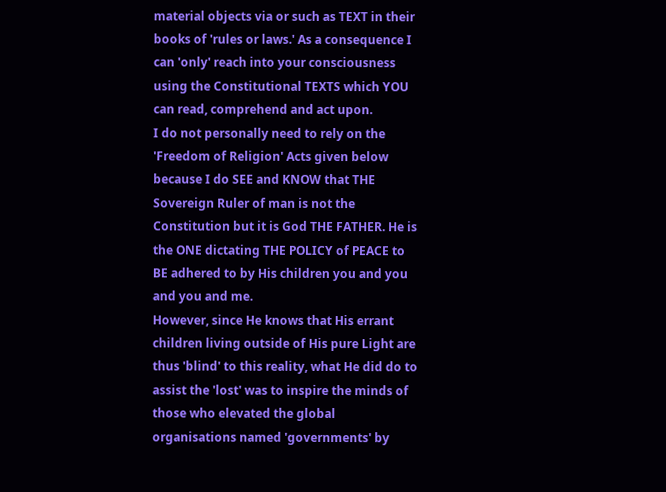material objects via or such as TEXT in their books of 'rules or laws.' As a consequence I can 'only' reach into your consciousness using the Constitutional TEXTS which YOU can read, comprehend and act upon.
I do not personally need to rely on the 'Freedom of Religion' Acts given below because I do SEE and KNOW that THE Sovereign Ruler of man is not the Constitution but it is God THE FATHER. He is the ONE dictating THE POLICY of PEACE to BE adhered to by His children you and you and you and me.
However, since He knows that His errant children living outside of His pure Light are thus 'blind' to this reality, what He did do to assist the 'lost' was to inspire the minds of those who elevated the global organisations named 'governments' by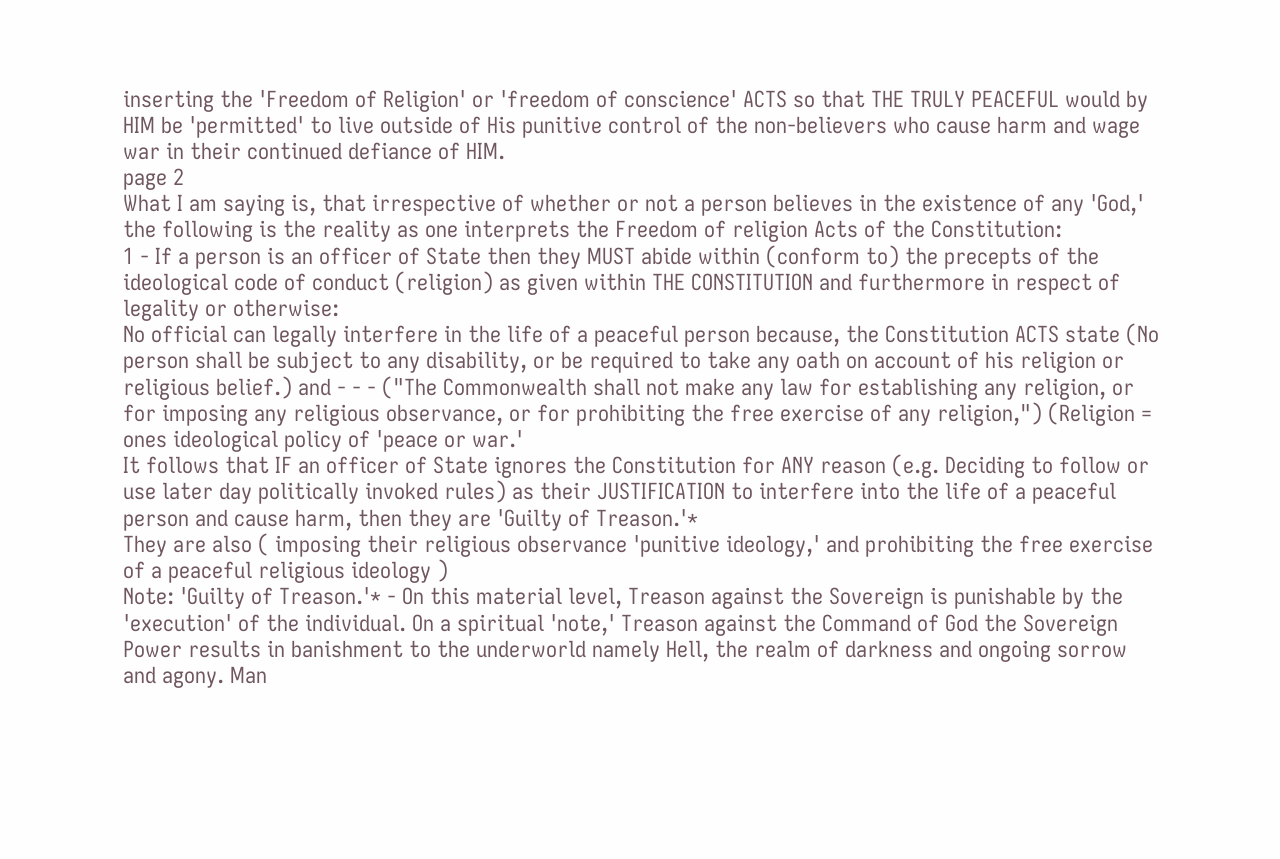inserting the 'Freedom of Religion' or 'freedom of conscience' ACTS so that THE TRULY PEACEFUL would by HIM be 'permitted' to live outside of His punitive control of the non-believers who cause harm and wage war in their continued defiance of HIM.
page 2
What I am saying is, that irrespective of whether or not a person believes in the existence of any 'God,' the following is the reality as one interprets the Freedom of religion Acts of the Constitution:
1 - If a person is an officer of State then they MUST abide within (conform to) the precepts of the ideological code of conduct (religion) as given within THE CONSTITUTION and furthermore in respect of legality or otherwise:
No official can legally interfere in the life of a peaceful person because, the Constitution ACTS state (No person shall be subject to any disability, or be required to take any oath on account of his religion or religious belief.) and - - - ("The Commonwealth shall not make any law for establishing any religion, or for imposing any religious observance, or for prohibiting the free exercise of any religion,") (Religion = ones ideological policy of 'peace or war.'
It follows that IF an officer of State ignores the Constitution for ANY reason (e.g. Deciding to follow or use later day politically invoked rules) as their JUSTIFICATION to interfere into the life of a peaceful person and cause harm, then they are 'Guilty of Treason.'*
They are also ( imposing their religious observance 'punitive ideology,' and prohibiting the free exercise of a peaceful religious ideology )
Note: 'Guilty of Treason.'* - On this material level, Treason against the Sovereign is punishable by the 'execution' of the individual. On a spiritual 'note,' Treason against the Command of God the Sovereign Power results in banishment to the underworld namely Hell, the realm of darkness and ongoing sorrow and agony. Man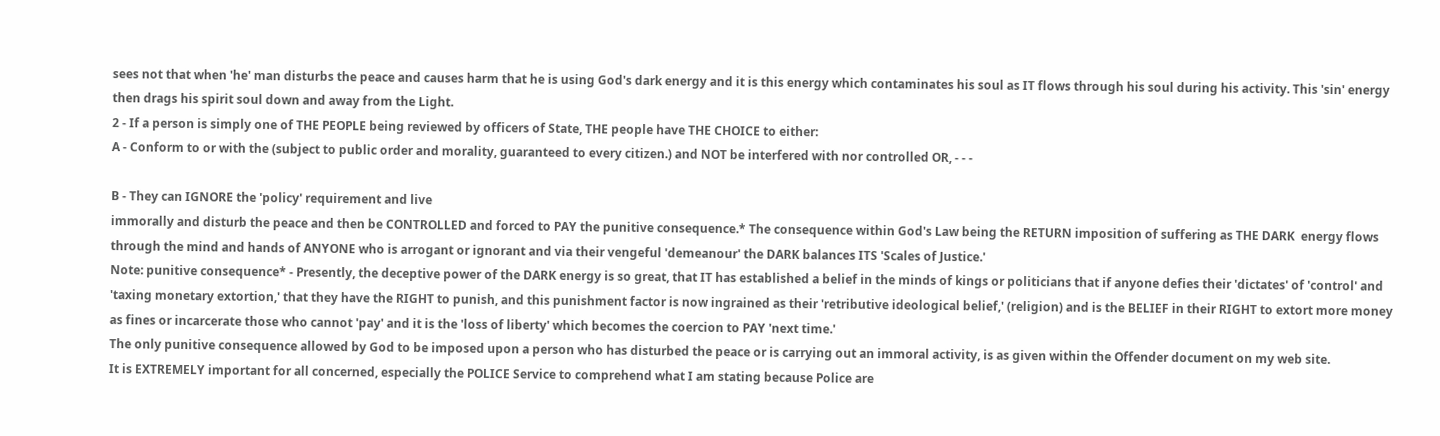sees not that when 'he' man disturbs the peace and causes harm that he is using God's dark energy and it is this energy which contaminates his soul as IT flows through his soul during his activity. This 'sin' energy then drags his spirit soul down and away from the Light.
2 - If a person is simply one of THE PEOPLE being reviewed by officers of State, THE people have THE CHOICE to either:
A - Conform to or with the (subject to public order and morality, guaranteed to every citizen.) and NOT be interfered with nor controlled OR, - - -

B - They can IGNORE the 'policy' requirement and live
immorally and disturb the peace and then be CONTROLLED and forced to PAY the punitive consequence.* The consequence within God's Law being the RETURN imposition of suffering as THE DARK  energy flows through the mind and hands of ANYONE who is arrogant or ignorant and via their vengeful 'demeanour' the DARK balances ITS 'Scales of Justice.'
Note: punitive consequence* - Presently, the deceptive power of the DARK energy is so great, that IT has established a belief in the minds of kings or politicians that if anyone defies their 'dictates' of 'control' and 'taxing monetary extortion,' that they have the RIGHT to punish, and this punishment factor is now ingrained as their 'retributive ideological belief,' (religion) and is the BELIEF in their RIGHT to extort more money as fines or incarcerate those who cannot 'pay' and it is the 'loss of liberty' which becomes the coercion to PAY 'next time.'
The only punitive consequence allowed by God to be imposed upon a person who has disturbed the peace or is carrying out an immoral activity, is as given within the Offender document on my web site.
It is EXTREMELY important for all concerned, especially the POLICE Service to comprehend what I am stating because Police are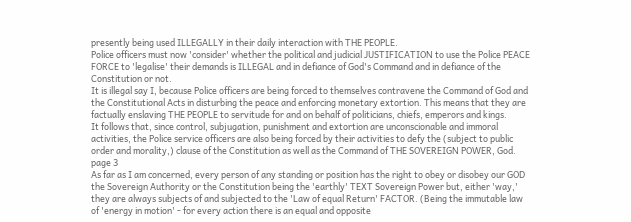presently being used ILLEGALLY in their daily interaction with THE PEOPLE.
Police officers must now 'consider' whether the political and judicial JUSTIFICATION to use the Police PEACE FORCE to 'legalise' their demands is ILLEGAL and in defiance of God's Command and in defiance of the Constitution or not.
It is illegal say I, because Police officers are being forced to themselves contravene the Command of God and the Constitutional Acts in disturbing the peace and enforcing monetary extortion. This means that they are factually enslaving THE PEOPLE to servitude for and on behalf of politicians, chiefs, emperors and kings.
It follows that, since control, subjugation, punishment and extortion are unconscionable and immoral activities, the Police service officers are also being forced by their activities to defy the (subject to public order and morality,) clause of the Constitution as well as the Command of THE SOVEREIGN POWER, God.
page 3
As far as I am concerned, every person of any standing or position has the right to obey or disobey our GOD the Sovereign Authority or the Constitution being the 'earthly' TEXT Sovereign Power but, either 'way,' they are always subjects of and subjected to the 'Law of equal Return' FACTOR. (Being the immutable law of 'energy in motion' - for every action there is an equal and opposite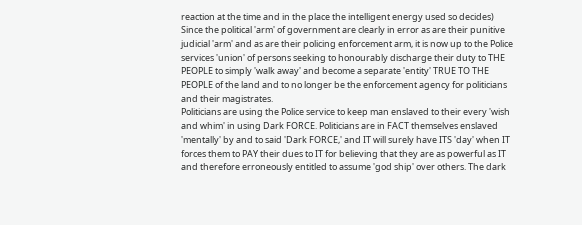reaction at the time and in the place the intelligent energy used so decides)
Since the political 'arm' of government are clearly in error as are their punitive judicial 'arm' and as are their policing enforcement arm, it is now up to the Police services 'union' of persons seeking to honourably discharge their duty to THE PEOPLE to simply 'walk away' and become a separate 'entity' TRUE TO THE PEOPLE of the land and to no longer be the enforcement agency for politicians and their magistrates.
Politicians are using the Police service to keep man enslaved to their every 'wish and whim' in using Dark FORCE. Politicians are in FACT themselves enslaved 'mentally' by and to said 'Dark FORCE,' and IT will surely have ITS 'day' when IT forces them to PAY their dues to IT for believing that they are as powerful as IT and therefore erroneously entitled to assume 'god ship' over others. The dark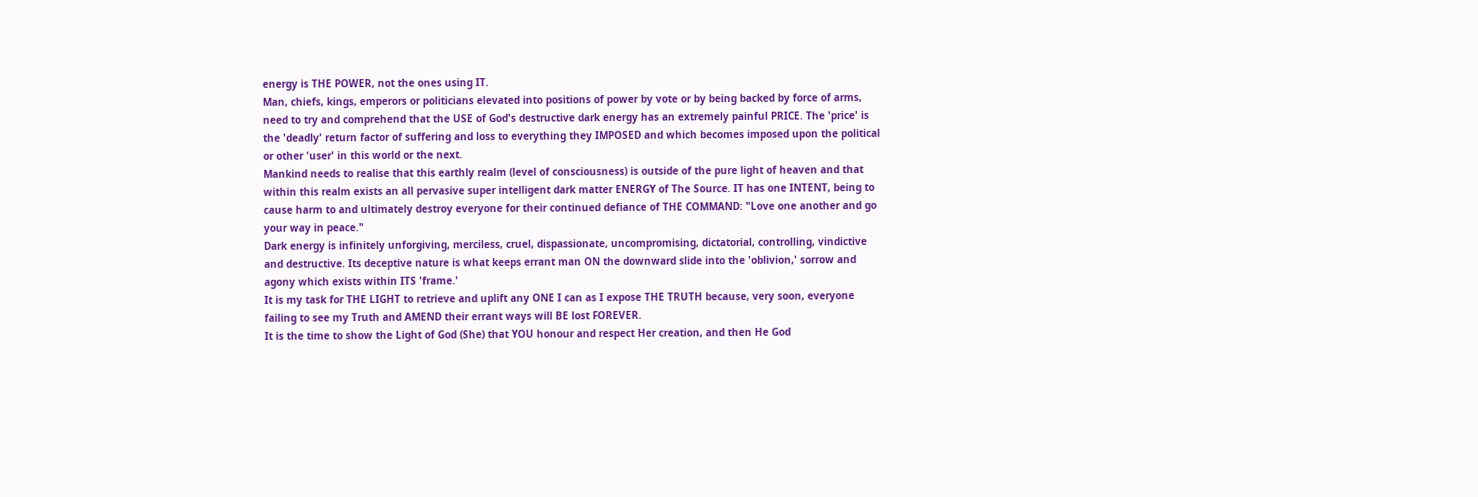energy is THE POWER, not the ones using IT.
Man, chiefs, kings, emperors or politicians elevated into positions of power by vote or by being backed by force of arms, need to try and comprehend that the USE of God's destructive dark energy has an extremely painful PRICE. The 'price' is the 'deadly' return factor of suffering and loss to everything they IMPOSED and which becomes imposed upon the political or other 'user' in this world or the next.
Mankind needs to realise that this earthly realm (level of consciousness) is outside of the pure light of heaven and that within this realm exists an all pervasive super intelligent dark matter ENERGY of The Source. IT has one INTENT, being to cause harm to and ultimately destroy everyone for their continued defiance of THE COMMAND: "Love one another and go your way in peace."
Dark energy is infinitely unforgiving, merciless, cruel, dispassionate, uncompromising, dictatorial, controlling, vindictive and destructive. Its deceptive nature is what keeps errant man ON the downward slide into the 'oblivion,' sorrow and agony which exists within ITS 'frame.'
It is my task for THE LIGHT to retrieve and uplift any ONE I can as I expose THE TRUTH because, very soon, everyone failing to see my Truth and AMEND their errant ways will BE lost FOREVER.
It is the time to show the Light of God (She) that YOU honour and respect Her creation, and then He God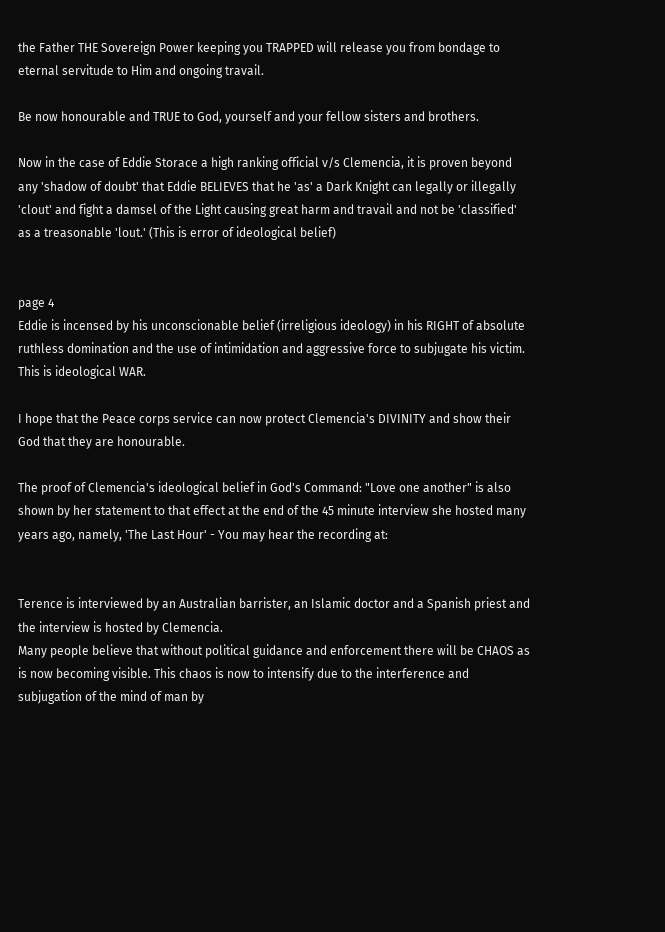the Father THE Sovereign Power keeping you TRAPPED will release you from bondage to eternal servitude to Him and ongoing travail.

Be now honourable and TRUE to God, yourself and your fellow sisters and brothers.

Now in the case of Eddie Storace a high ranking official v/s Clemencia, it is proven beyond any 'shadow of doubt' that Eddie BELIEVES that he 'as' a Dark Knight can legally or illegally 'clout' and fight a damsel of the Light causing great harm and travail and not be 'classified' as a treasonable 'lout.' (This is error of ideological belief)


page 4
Eddie is incensed by his unconscionable belief (irreligious ideology) in his RIGHT of absolute ruthless domination and the use of intimidation and aggressive force to subjugate his victim. This is ideological WAR.

I hope that the Peace corps service can now protect Clemencia's DIVINITY and show their God that they are honourable.

The proof of Clemencia's ideological belief in God's Command: "Love one another" is also shown by her statement to that effect at the end of the 45 minute interview she hosted many years ago, namely, 'The Last Hour' - You may hear the recording at:


Terence is interviewed by an Australian barrister, an Islamic doctor and a Spanish priest and the interview is hosted by Clemencia.
Many people believe that without political guidance and enforcement there will be CHAOS as is now becoming visible. This chaos is now to intensify due to the interference and subjugation of the mind of man by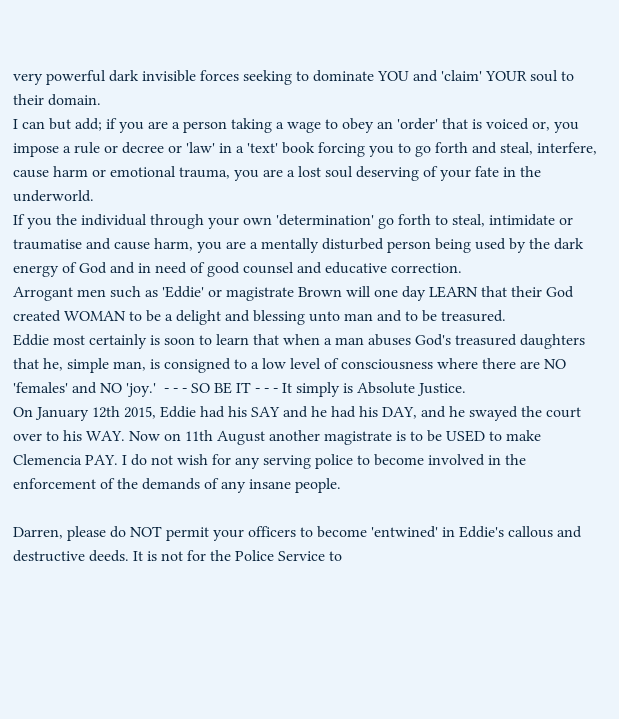very powerful dark invisible forces seeking to dominate YOU and 'claim' YOUR soul to their domain.
I can but add; if you are a person taking a wage to obey an 'order' that is voiced or, you impose a rule or decree or 'law' in a 'text' book forcing you to go forth and steal, interfere, cause harm or emotional trauma, you are a lost soul deserving of your fate in the underworld.
If you the individual through your own 'determination' go forth to steal, intimidate or traumatise and cause harm, you are a mentally disturbed person being used by the dark energy of God and in need of good counsel and educative correction.
Arrogant men such as 'Eddie' or magistrate Brown will one day LEARN that their God created WOMAN to be a delight and blessing unto man and to be treasured.
Eddie most certainly is soon to learn that when a man abuses God's treasured daughters that he, simple man, is consigned to a low level of consciousness where there are NO 'females' and NO 'joy.'  - - - SO BE IT - - - It simply is Absolute Justice.
On January 12th 2015, Eddie had his SAY and he had his DAY, and he swayed the court over to his WAY. Now on 11th August another magistrate is to be USED to make Clemencia PAY. I do not wish for any serving police to become involved in the enforcement of the demands of any insane people.

Darren, please do NOT permit your officers to become 'entwined' in Eddie's callous and destructive deeds. It is not for the Police Service to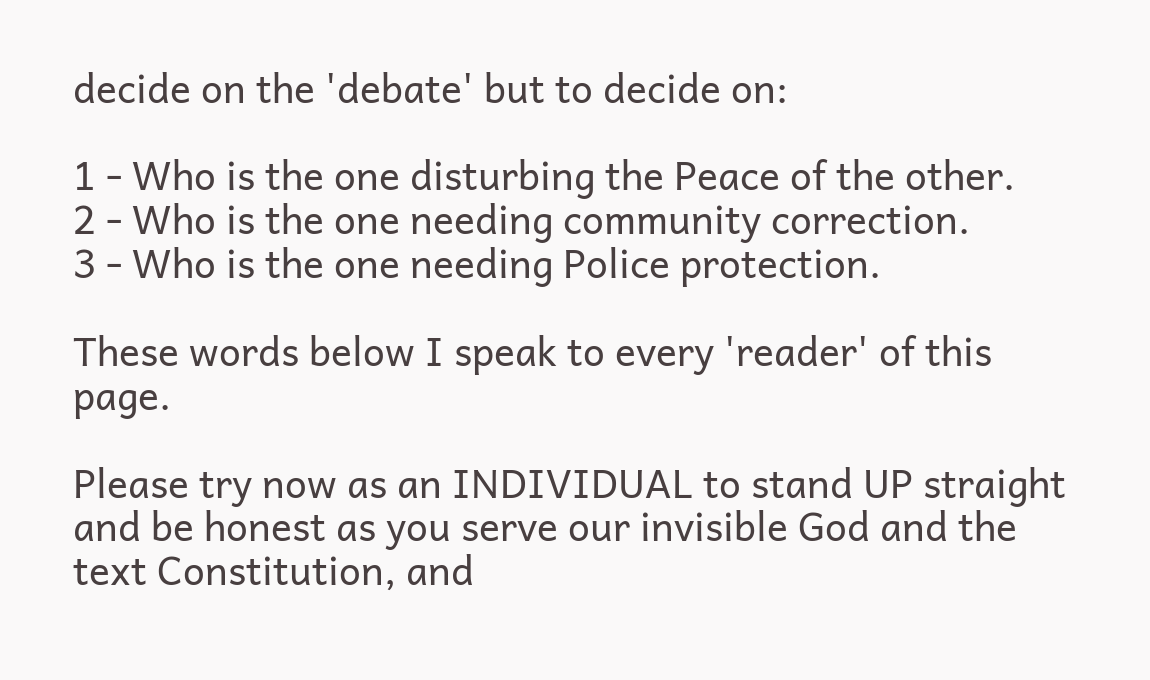decide on the 'debate' but to decide on:

1 - Who is the one disturbing the Peace of the other.
2 - Who is the one needing community correction.
3 - Who is the one needing Police protection.

These words below I speak to every 'reader' of this page.

Please try now as an INDIVIDUAL to stand UP straight and be honest as you serve our invisible God and the text Constitution, and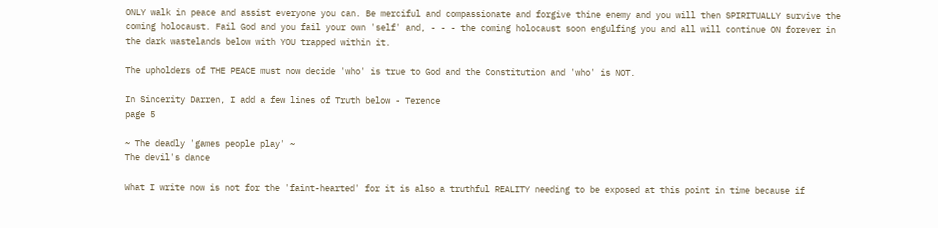ONLY walk in peace and assist everyone you can. Be merciful and compassionate and forgive thine enemy and you will then SPIRITUALLY survive the coming holocaust. Fail God and you fail your own 'self' and, - - - the coming holocaust soon engulfing you and all will continue ON forever in the dark wastelands below with YOU trapped within it.

The upholders of THE PEACE must now decide 'who' is true to God and the Constitution and 'who' is NOT.

In Sincerity Darren, I add a few lines of Truth below - Terence
page 5

~ The deadly 'games people play' ~
The devil's dance

What I write now is not for the 'faint-hearted' for it is also a truthful REALITY needing to be exposed at this point in time because if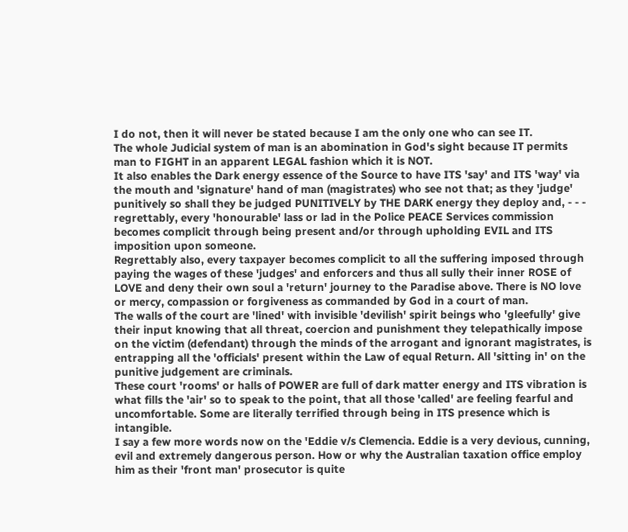I do not, then it will never be stated because I am the only one who can see IT.
The whole Judicial system of man is an abomination in God's sight because IT permits man to FIGHT in an apparent LEGAL fashion which it is NOT.
It also enables the Dark energy essence of the Source to have ITS 'say' and ITS 'way' via the mouth and 'signature' hand of man (magistrates) who see not that; as they 'judge' punitively so shall they be judged PUNITIVELY by THE DARK energy they deploy and, - - - regrettably, every 'honourable' lass or lad in the Police PEACE Services commission becomes complicit through being present and/or through upholding EVIL and ITS imposition upon someone.
Regrettably also, every taxpayer becomes complicit to all the suffering imposed through paying the wages of these 'judges' and enforcers and thus all sully their inner ROSE of LOVE and deny their own soul a 'return' journey to the Paradise above. There is NO love or mercy, compassion or forgiveness as commanded by God in a court of man.
The walls of the court are 'lined' with invisible 'devilish' spirit beings who 'gleefully' give their input knowing that all threat, coercion and punishment they telepathically impose on the victim (defendant) through the minds of the arrogant and ignorant magistrates, is entrapping all the 'officials' present within the Law of equal Return. All 'sitting in' on the punitive judgement are criminals.
These court 'rooms' or halls of POWER are full of dark matter energy and ITS vibration is what fills the 'air' so to speak to the point, that all those 'called' are feeling fearful and uncomfortable. Some are literally terrified through being in ITS presence which is intangible.
I say a few more words now on the 'Eddie v/s Clemencia. Eddie is a very devious, cunning, evil and extremely dangerous person. How or why the Australian taxation office employ him as their 'front man' prosecutor is quite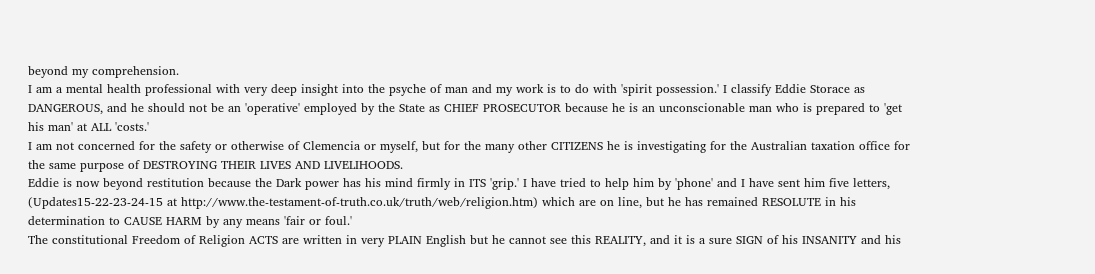beyond my comprehension.
I am a mental health professional with very deep insight into the psyche of man and my work is to do with 'spirit possession.' I classify Eddie Storace as DANGEROUS, and he should not be an 'operative' employed by the State as CHIEF PROSECUTOR because he is an unconscionable man who is prepared to 'get his man' at ALL 'costs.'
I am not concerned for the safety or otherwise of Clemencia or myself, but for the many other CITIZENS he is investigating for the Australian taxation office for the same purpose of DESTROYING THEIR LIVES AND LIVELIHOODS.
Eddie is now beyond restitution because the Dark power has his mind firmly in ITS 'grip.' I have tried to help him by 'phone' and I have sent him five letters, (Updates15-22-23-24-15 at http://www.the-testament-of-truth.co.uk/truth/web/religion.htm) which are on line, but he has remained RESOLUTE in his determination to CAUSE HARM by any means 'fair or foul.'
The constitutional Freedom of Religion ACTS are written in very PLAIN English but he cannot see this REALITY, and it is a sure SIGN of his INSANITY and his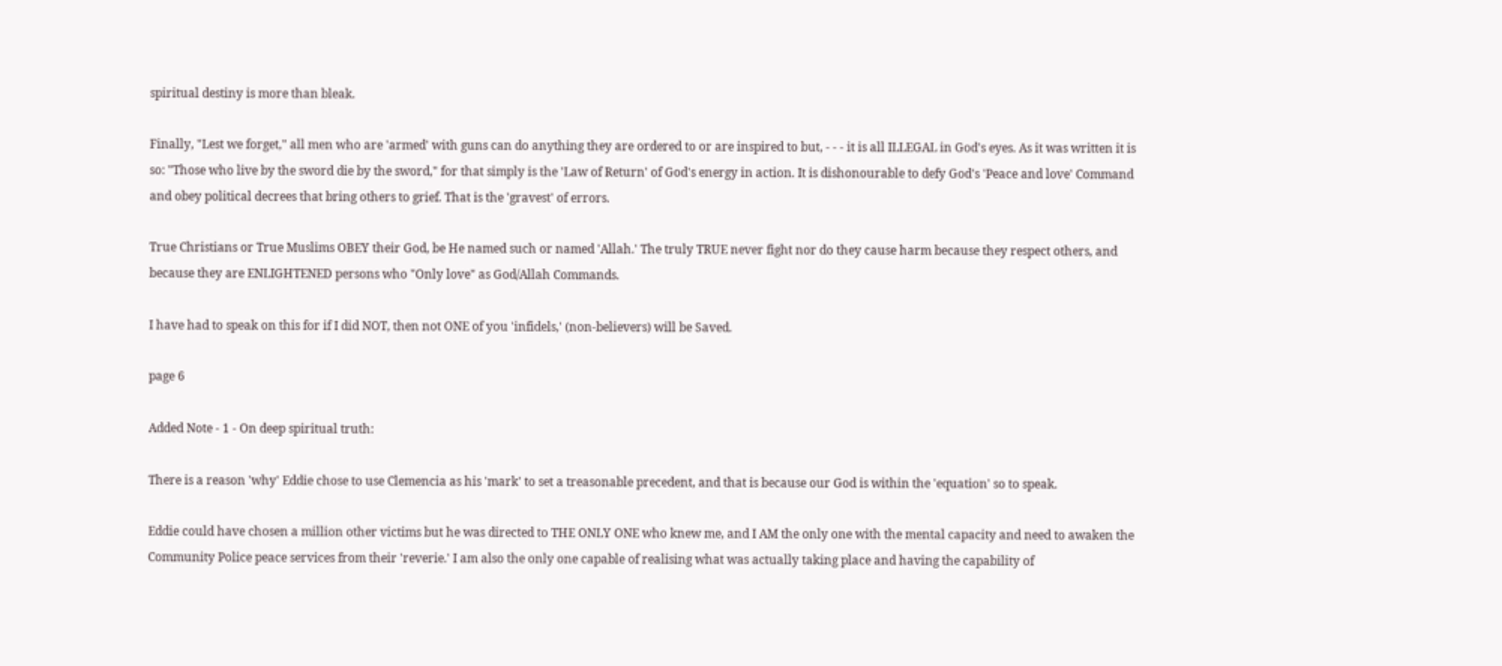spiritual destiny is more than bleak.

Finally, "Lest we forget," all men who are 'armed' with guns can do anything they are ordered to or are inspired to but, - - - it is all ILLEGAL in God's eyes. As it was written it is so: "Those who live by the sword die by the sword," for that simply is the 'Law of Return' of God's energy in action. It is dishonourable to defy God's 'Peace and love' Command and obey political decrees that bring others to grief. That is the 'gravest' of errors.

True Christians or True Muslims OBEY their God, be He named such or named 'Allah.' The truly TRUE never fight nor do they cause harm because they respect others, and because they are ENLIGHTENED persons who "Only love" as God/Allah Commands.

I have had to speak on this for if I did NOT, then not ONE of you 'infidels,' (non-believers) will be Saved.

page 6

Added Note - 1 - On deep spiritual truth:

There is a reason 'why' Eddie chose to use Clemencia as his 'mark' to set a treasonable precedent, and that is because our God is within the 'equation' so to speak.

Eddie could have chosen a million other victims but he was directed to THE ONLY ONE who knew me, and I AM the only one with the mental capacity and need to awaken the Community Police peace services from their 'reverie.' I am also the only one capable of realising what was actually taking place and having the capability of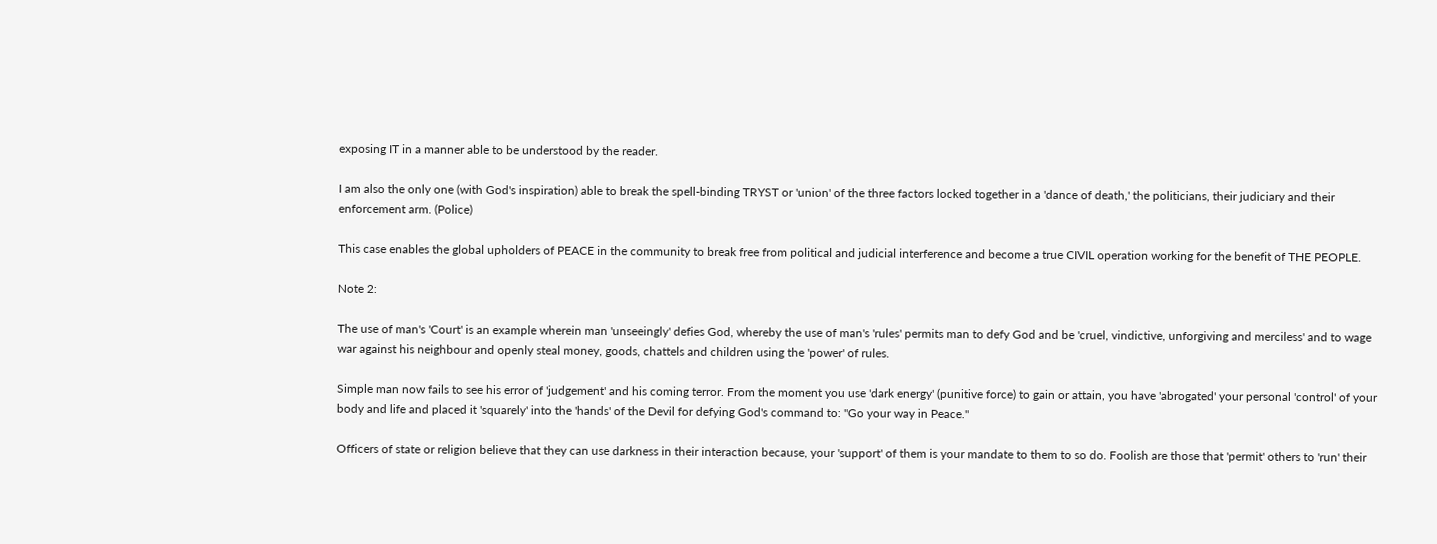exposing IT in a manner able to be understood by the reader.

I am also the only one (with God's inspiration) able to break the spell-binding TRYST or 'union' of the three factors locked together in a 'dance of death,' the politicians, their judiciary and their enforcement arm. (Police)

This case enables the global upholders of PEACE in the community to break free from political and judicial interference and become a true CIVIL operation working for the benefit of THE PEOPLE.

Note 2:

The use of man's 'Court' is an example wherein man 'unseeingly' defies God, whereby the use of man's 'rules' permits man to defy God and be 'cruel, vindictive, unforgiving and merciless' and to wage war against his neighbour and openly steal money, goods, chattels and children using the 'power' of rules.

Simple man now fails to see his error of 'judgement' and his coming terror. From the moment you use 'dark energy' (punitive force) to gain or attain, you have 'abrogated' your personal 'control' of your body and life and placed it 'squarely' into the 'hands' of the Devil for defying God's command to: "Go your way in Peace."

Officers of state or religion believe that they can use darkness in their interaction because, your 'support' of them is your mandate to them to so do. Foolish are those that 'permit' others to 'run' their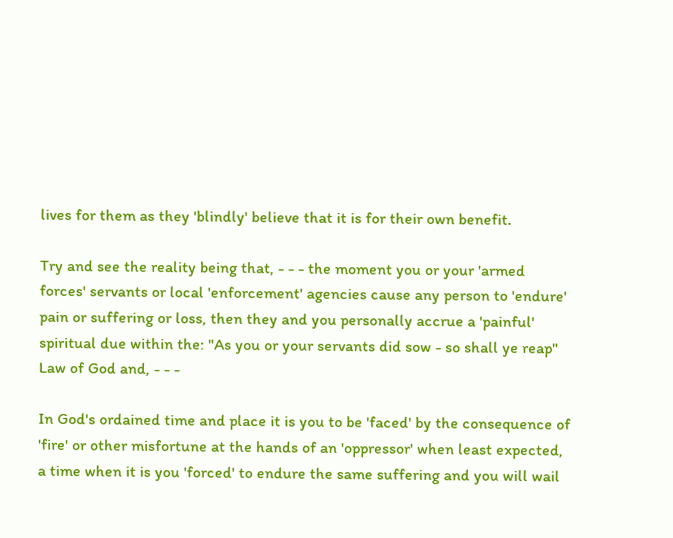lives for them as they 'blindly' believe that it is for their own benefit.

Try and see the reality being that, - - - the moment you or your 'armed forces' servants or local 'enforcement' agencies cause any person to 'endure' pain or suffering or loss, then they and you personally accrue a 'painful' spiritual due within the: "As you or your servants did sow - so shall ye reap" Law of God and, - - -

In God's ordained time and place it is you to be 'faced' by the consequence of 'fire' or other misfortune at the hands of an 'oppressor' when least expected, a time when it is you 'forced' to endure the same suffering and you will wail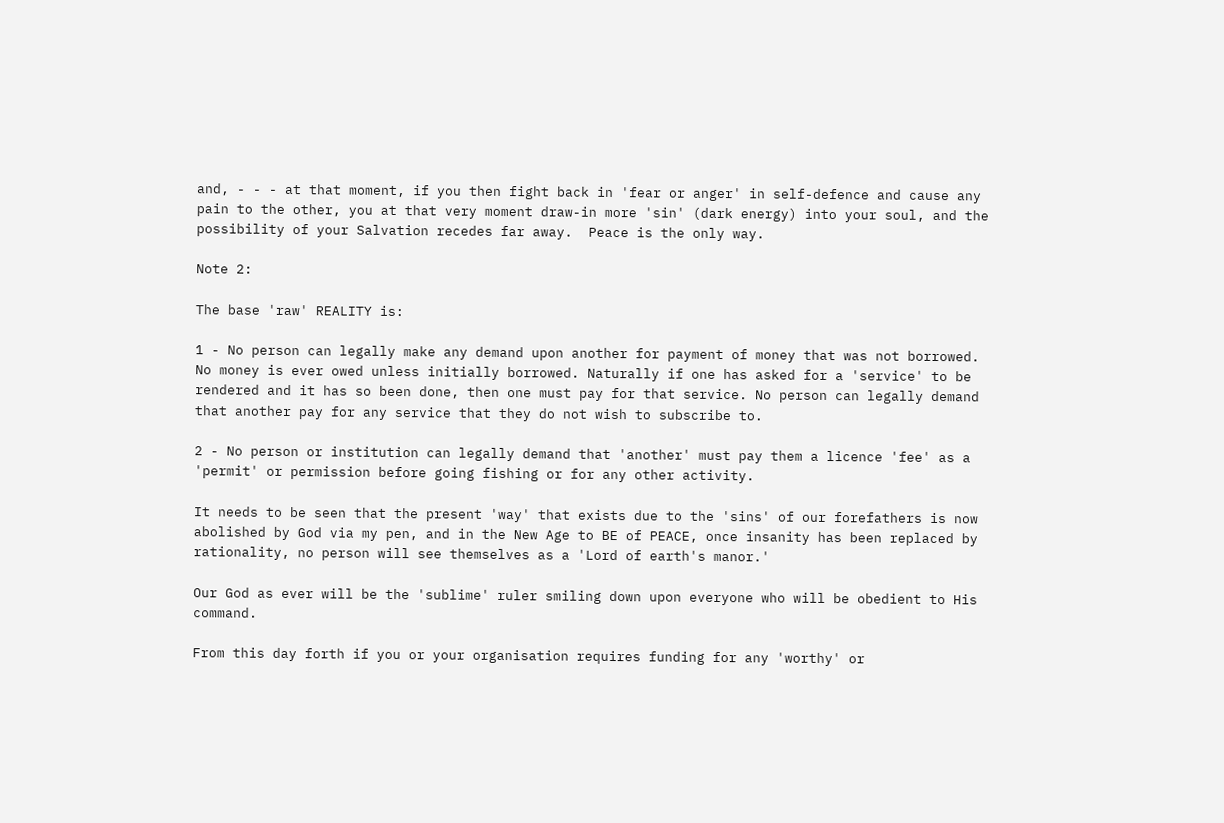and, - - - at that moment, if you then fight back in 'fear or anger' in self-defence and cause any pain to the other, you at that very moment draw-in more 'sin' (dark energy) into your soul, and the possibility of your Salvation recedes far away.  Peace is the only way.

Note 2:

The base 'raw' REALITY is:

1 - No person can legally make any demand upon another for payment of money that was not borrowed. No money is ever owed unless initially borrowed. Naturally if one has asked for a 'service' to be rendered and it has so been done, then one must pay for that service. No person can legally demand that another pay for any service that they do not wish to subscribe to.

2 - No person or institution can legally demand that 'another' must pay them a licence 'fee' as a 'permit' or permission before going fishing or for any other activity.

It needs to be seen that the present 'way' that exists due to the 'sins' of our forefathers is now abolished by God via my pen, and in the New Age to BE of PEACE, once insanity has been replaced by rationality, no person will see themselves as a 'Lord of earth's manor.'

Our God as ever will be the 'sublime' ruler smiling down upon everyone who will be obedient to His command.

From this day forth if you or your organisation requires funding for any 'worthy' or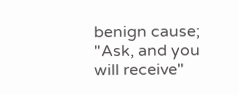benign cause; "Ask, and you will receive"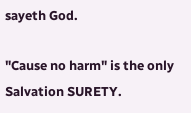sayeth God.

"Cause no harm" is the only Salvation SURETY.